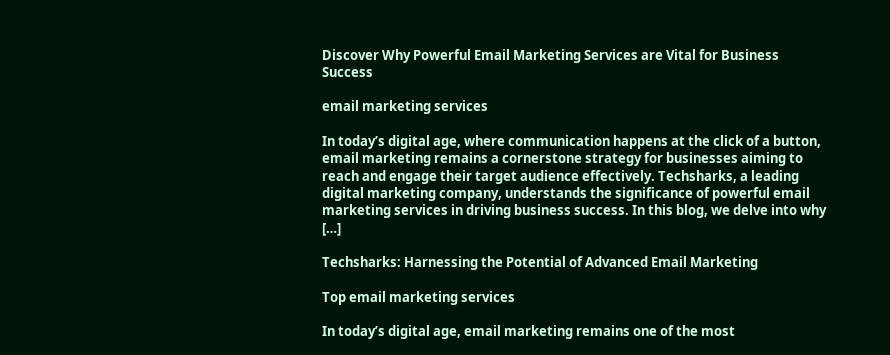Discover Why Powerful Email Marketing Services are Vital for Business Success

email marketing services

In today’s digital age, where communication happens at the click of a button, email marketing remains a cornerstone strategy for businesses aiming to reach and engage their target audience effectively. Techsharks, a leading digital marketing company, understands the significance of powerful email marketing services in driving business success. In this blog, we delve into why […]

Techsharks: Harnessing the Potential of Advanced Email Marketing

Top email marketing services

In today’s digital age, email marketing remains one of the most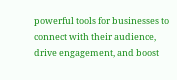powerful tools for businesses to connect with their audience, drive engagement, and boost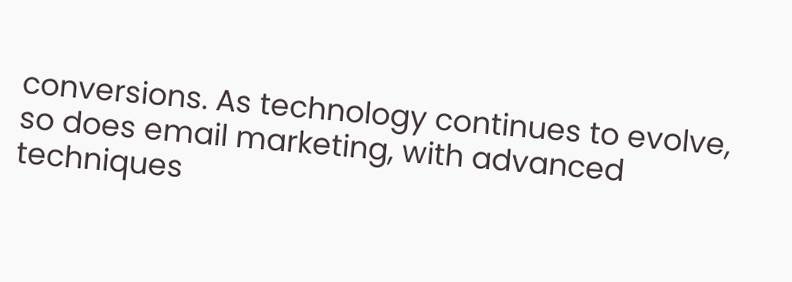conversions. As technology continues to evolve, so does email marketing, with advanced techniques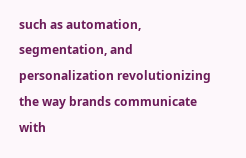such as automation, segmentation, and personalization revolutionizing the way brands communicate with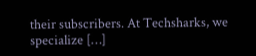their subscribers. At Techsharks, we specialize […]